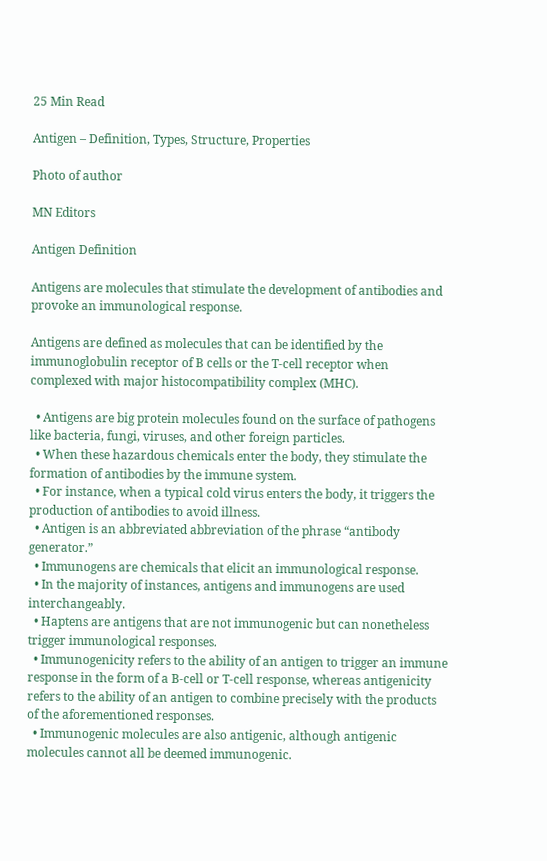25 Min Read

Antigen – Definition, Types, Structure, Properties

Photo of author

MN Editors

Antigen Definition

Antigens are molecules that stimulate the development of antibodies and provoke an immunological response.

Antigens are defined as molecules that can be identified by the immunoglobulin receptor of B cells or the T-cell receptor when complexed with major histocompatibility complex (MHC).

  • Antigens are big protein molecules found on the surface of pathogens like bacteria, fungi, viruses, and other foreign particles.
  • When these hazardous chemicals enter the body, they stimulate the formation of antibodies by the immune system.
  • For instance, when a typical cold virus enters the body, it triggers the production of antibodies to avoid illness.
  • Antigen is an abbreviated abbreviation of the phrase “antibody generator.”
  • Immunogens are chemicals that elicit an immunological response.
  • In the majority of instances, antigens and immunogens are used interchangeably.
  • Haptens are antigens that are not immunogenic but can nonetheless trigger immunological responses.
  • Immunogenicity refers to the ability of an antigen to trigger an immune response in the form of a B-cell or T-cell response, whereas antigenicity refers to the ability of an antigen to combine precisely with the products of the aforementioned responses.
  • Immunogenic molecules are also antigenic, although antigenic molecules cannot all be deemed immunogenic.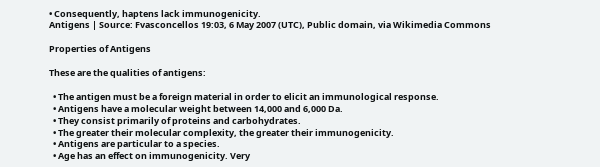• Consequently, haptens lack immunogenicity.
Antigens | Source: Fvasconcellos 19:03, 6 May 2007 (UTC), Public domain, via Wikimedia Commons

Properties of Antigens

These are the qualities of antigens:

  • The antigen must be a foreign material in order to elicit an immunological response.
  • Antigens have a molecular weight between 14,000 and 6,000 Da.
  • They consist primarily of proteins and carbohydrates.
  • The greater their molecular complexity, the greater their immunogenicity.
  • Antigens are particular to a species.
  • Age has an effect on immunogenicity. Very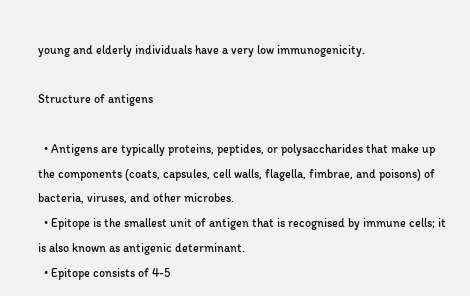young and elderly individuals have a very low immunogenicity.

Structure of antigens

  • Antigens are typically proteins, peptides, or polysaccharides that make up the components (coats, capsules, cell walls, flagella, fimbrae, and poisons) of bacteria, viruses, and other microbes.
  • Epitope is the smallest unit of antigen that is recognised by immune cells; it is also known as antigenic determinant.
  • Epitope consists of 4-5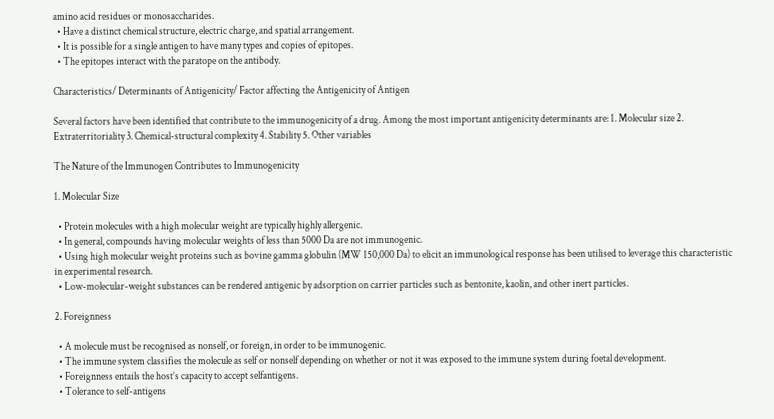amino acid residues or monosaccharides.
  • Have a distinct chemical structure, electric charge, and spatial arrangement.
  • It is possible for a single antigen to have many types and copies of epitopes.
  • The epitopes interact with the paratope on the antibody.

Characteristics/ Determinants of Antigenicity/ Factor affecting the Antigenicity of Antigen

Several factors have been identified that contribute to the immunogenicity of a drug. Among the most important antigenicity determinants are: 1. Molecular size 2. Extraterritoriality 3. Chemical-structural complexity 4. Stability 5. Other variables

The Nature of the Immunogen Contributes to Immunogenicity

1. Molecular Size

  • Protein molecules with a high molecular weight are typically highly allergenic.
  • In general, compounds having molecular weights of less than 5000 Da are not immunogenic.
  • Using high molecular weight proteins such as bovine gamma globulin (MW 150,000 Da) to elicit an immunological response has been utilised to leverage this characteristic in experimental research.
  • Low-molecular-weight substances can be rendered antigenic by adsorption on carrier particles such as bentonite, kaolin, and other inert particles.

2. Foreignness

  • A molecule must be recognised as nonself, or foreign, in order to be immunogenic.
  • The immune system classifies the molecule as self or nonself depending on whether or not it was exposed to the immune system during foetal development.
  • Foreignness entails the host’s capacity to accept selfantigens.
  • Tolerance to self-antigens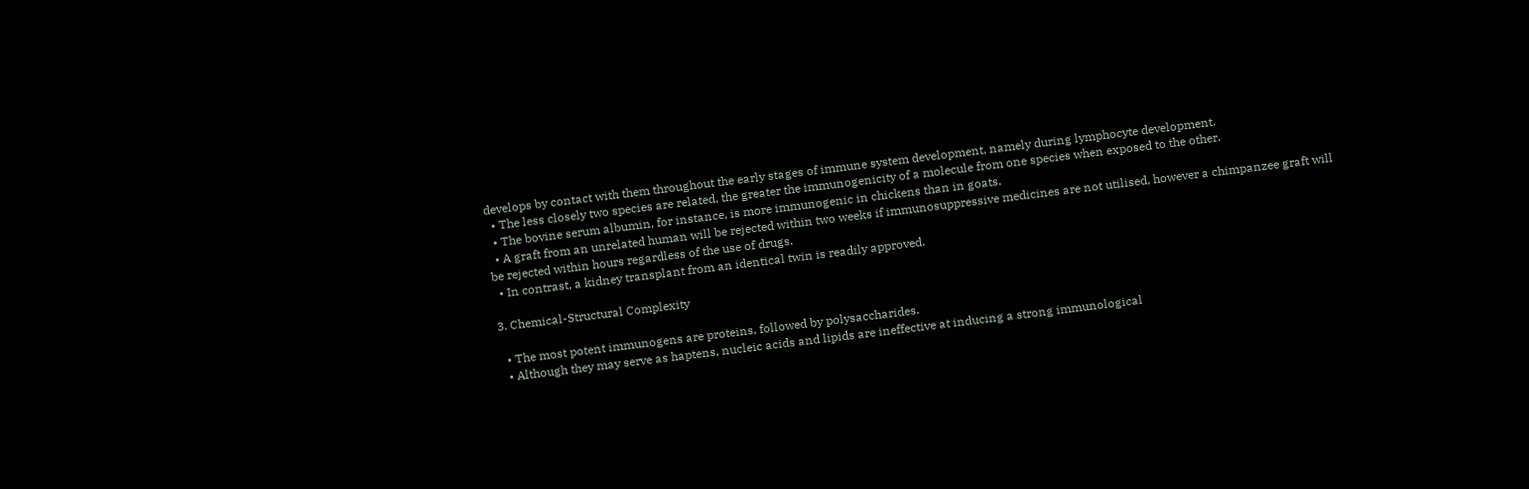develops by contact with them throughout the early stages of immune system development, namely during lymphocyte development.
  • The less closely two species are related, the greater the immunogenicity of a molecule from one species when exposed to the other.
  • The bovine serum albumin, for instance, is more immunogenic in chickens than in goats.
  • A graft from an unrelated human will be rejected within two weeks if immunosuppressive medicines are not utilised, however a chimpanzee graft will be rejected within hours regardless of the use of drugs.
  • In contrast, a kidney transplant from an identical twin is readily approved.

3. Chemical-Structural Complexity

  • The most potent immunogens are proteins, followed by polysaccharides.
  • Although they may serve as haptens, nucleic acids and lipids are ineffective at inducing a strong immunological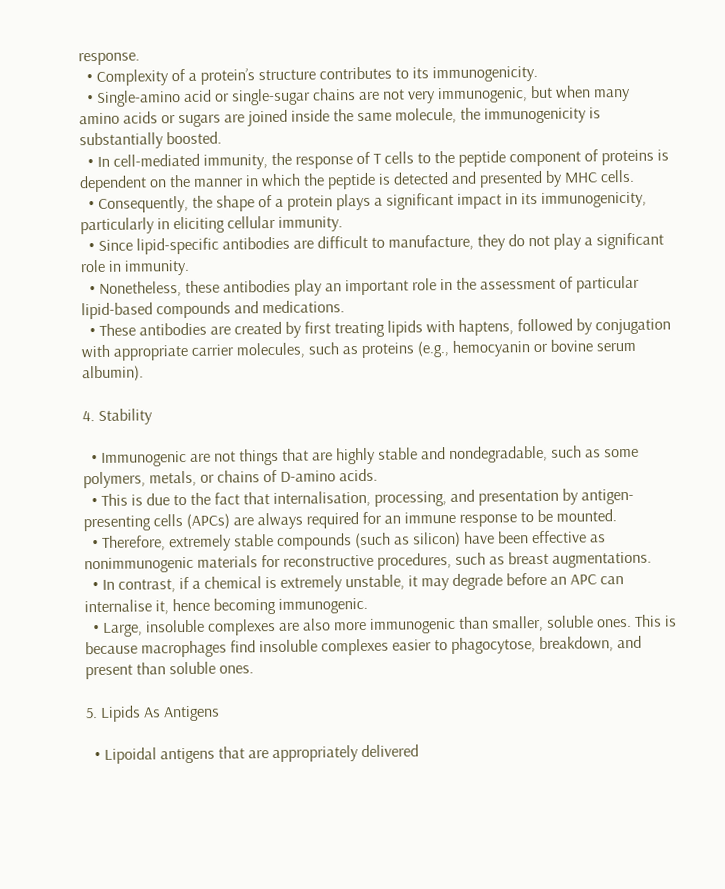response.
  • Complexity of a protein’s structure contributes to its immunogenicity.
  • Single-amino acid or single-sugar chains are not very immunogenic, but when many amino acids or sugars are joined inside the same molecule, the immunogenicity is substantially boosted.
  • In cell-mediated immunity, the response of T cells to the peptide component of proteins is dependent on the manner in which the peptide is detected and presented by MHC cells.
  • Consequently, the shape of a protein plays a significant impact in its immunogenicity, particularly in eliciting cellular immunity.
  • Since lipid-specific antibodies are difficult to manufacture, they do not play a significant role in immunity.
  • Nonetheless, these antibodies play an important role in the assessment of particular lipid-based compounds and medications.
  • These antibodies are created by first treating lipids with haptens, followed by conjugation with appropriate carrier molecules, such as proteins (e.g., hemocyanin or bovine serum albumin).

4. Stability

  • Immunogenic are not things that are highly stable and nondegradable, such as some polymers, metals, or chains of D-amino acids.
  • This is due to the fact that internalisation, processing, and presentation by antigen-presenting cells (APCs) are always required for an immune response to be mounted.
  • Therefore, extremely stable compounds (such as silicon) have been effective as nonimmunogenic materials for reconstructive procedures, such as breast augmentations.
  • In contrast, if a chemical is extremely unstable, it may degrade before an APC can internalise it, hence becoming immunogenic.
  • Large, insoluble complexes are also more immunogenic than smaller, soluble ones. This is because macrophages find insoluble complexes easier to phagocytose, breakdown, and present than soluble ones.

5. Lipids As Antigens

  • Lipoidal antigens that are appropriately delivered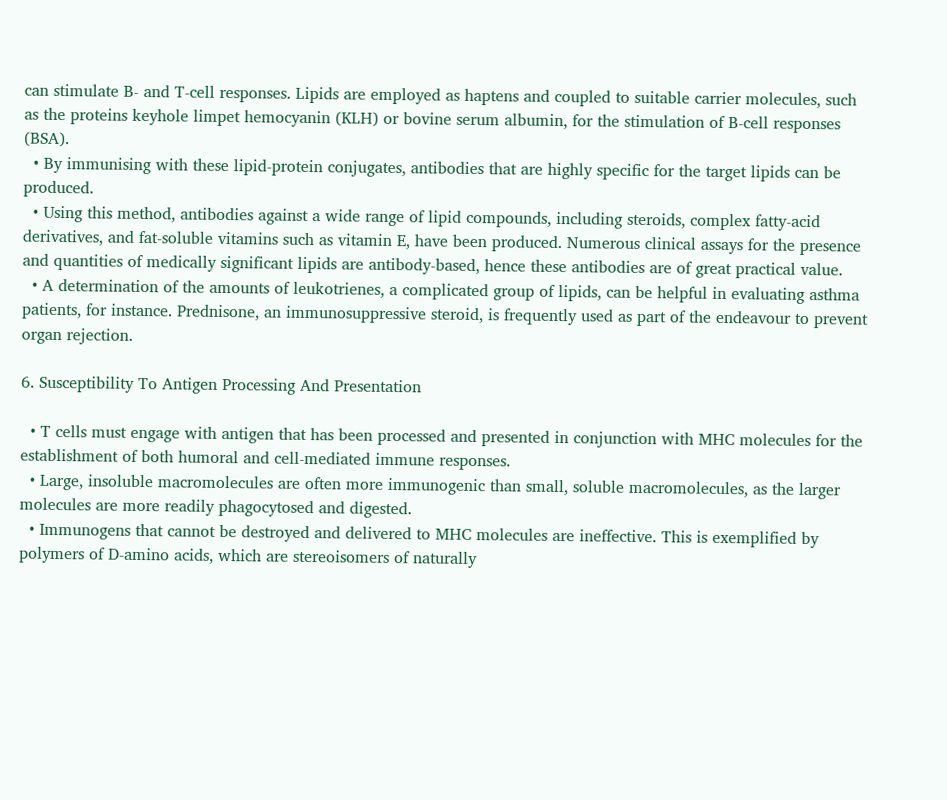can stimulate B- and T-cell responses. Lipids are employed as haptens and coupled to suitable carrier molecules, such as the proteins keyhole limpet hemocyanin (KLH) or bovine serum albumin, for the stimulation of B-cell responses (BSA).
  • By immunising with these lipid-protein conjugates, antibodies that are highly specific for the target lipids can be produced.
  • Using this method, antibodies against a wide range of lipid compounds, including steroids, complex fatty-acid derivatives, and fat-soluble vitamins such as vitamin E, have been produced. Numerous clinical assays for the presence and quantities of medically significant lipids are antibody-based, hence these antibodies are of great practical value.
  • A determination of the amounts of leukotrienes, a complicated group of lipids, can be helpful in evaluating asthma patients, for instance. Prednisone, an immunosuppressive steroid, is frequently used as part of the endeavour to prevent organ rejection.

6. Susceptibility To Antigen Processing And Presentation

  • T cells must engage with antigen that has been processed and presented in conjunction with MHC molecules for the establishment of both humoral and cell-mediated immune responses.
  • Large, insoluble macromolecules are often more immunogenic than small, soluble macromolecules, as the larger molecules are more readily phagocytosed and digested.
  • Immunogens that cannot be destroyed and delivered to MHC molecules are ineffective. This is exemplified by polymers of D-amino acids, which are stereoisomers of naturally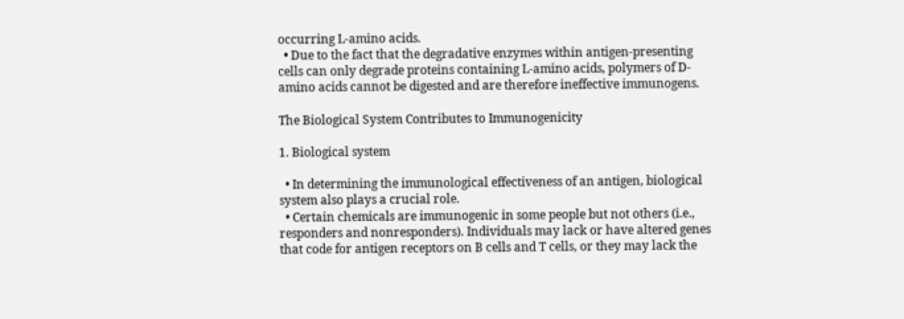occurring L-amino acids.
  • Due to the fact that the degradative enzymes within antigen-presenting cells can only degrade proteins containing L-amino acids, polymers of D-amino acids cannot be digested and are therefore ineffective immunogens.

The Biological System Contributes to Immunogenicity

1. Biological system

  • In determining the immunological effectiveness of an antigen, biological system also plays a crucial role.
  • Certain chemicals are immunogenic in some people but not others (i.e., responders and nonresponders). Individuals may lack or have altered genes that code for antigen receptors on B cells and T cells, or they may lack the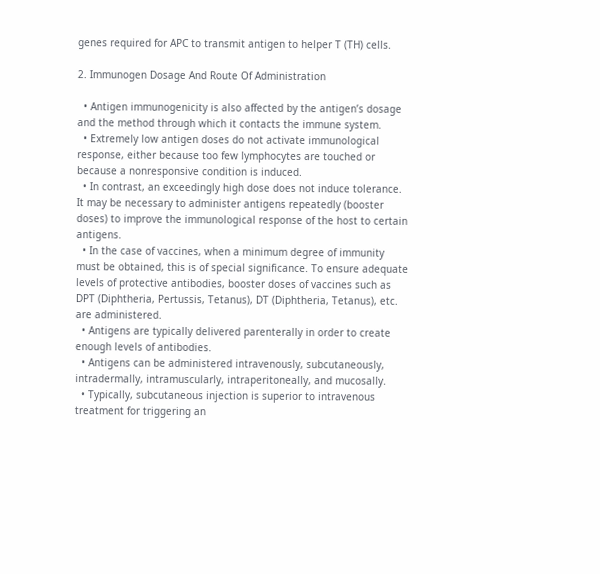genes required for APC to transmit antigen to helper T (TH) cells.

2. Immunogen Dosage And Route Of Administration

  • Antigen immunogenicity is also affected by the antigen’s dosage and the method through which it contacts the immune system.
  • Extremely low antigen doses do not activate immunological response, either because too few lymphocytes are touched or because a nonresponsive condition is induced.
  • In contrast, an exceedingly high dose does not induce tolerance. It may be necessary to administer antigens repeatedly (booster doses) to improve the immunological response of the host to certain antigens.
  • In the case of vaccines, when a minimum degree of immunity must be obtained, this is of special significance. To ensure adequate levels of protective antibodies, booster doses of vaccines such as DPT (Diphtheria, Pertussis, Tetanus), DT (Diphtheria, Tetanus), etc. are administered.
  • Antigens are typically delivered parenterally in order to create enough levels of antibodies.
  • Antigens can be administered intravenously, subcutaneously, intradermally, intramuscularly, intraperitoneally, and mucosally.
  • Typically, subcutaneous injection is superior to intravenous treatment for triggering an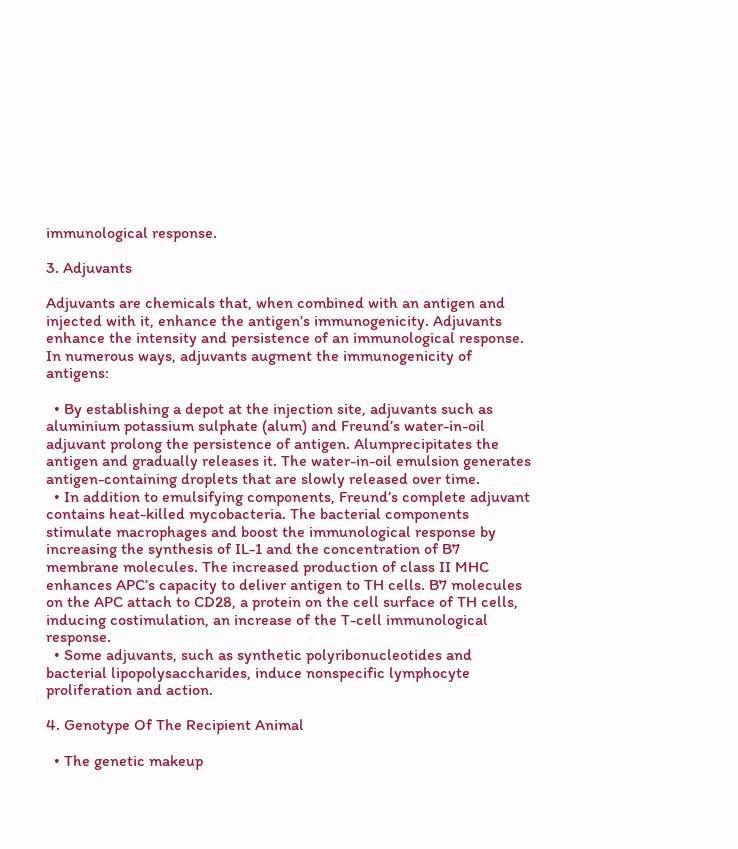immunological response.

3. Adjuvants

Adjuvants are chemicals that, when combined with an antigen and injected with it, enhance the antigen’s immunogenicity. Adjuvants enhance the intensity and persistence of an immunological response. In numerous ways, adjuvants augment the immunogenicity of antigens:

  • By establishing a depot at the injection site, adjuvants such as aluminium potassium sulphate (alum) and Freund’s water-in-oil adjuvant prolong the persistence of antigen. Alumprecipitates the antigen and gradually releases it. The water-in-oil emulsion generates antigen-containing droplets that are slowly released over time.
  • In addition to emulsifying components, Freund’s complete adjuvant contains heat-killed mycobacteria. The bacterial components stimulate macrophages and boost the immunological response by increasing the synthesis of IL-1 and the concentration of B7 membrane molecules. The increased production of class II MHC enhances APC’s capacity to deliver antigen to TH cells. B7 molecules on the APC attach to CD28, a protein on the cell surface of TH cells, inducing costimulation, an increase of the T-cell immunological response.
  • Some adjuvants, such as synthetic polyribonucleotides and bacterial lipopolysaccharides, induce nonspecific lymphocyte proliferation and action.

4. Genotype Of The Recipient Animal

  • The genetic makeup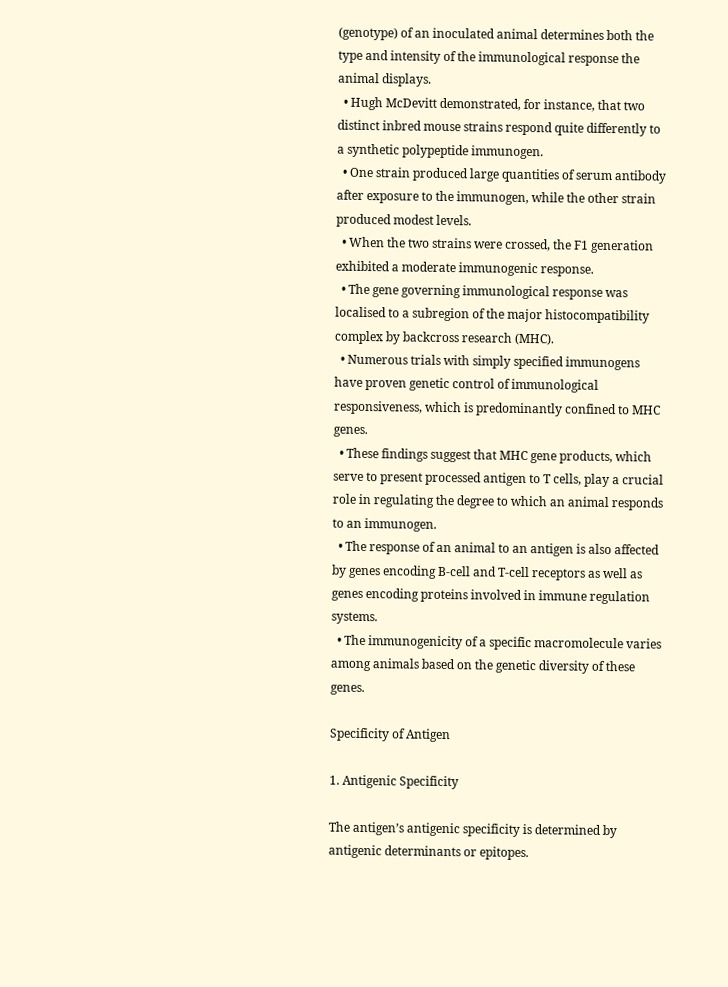(genotype) of an inoculated animal determines both the type and intensity of the immunological response the animal displays.
  • Hugh McDevitt demonstrated, for instance, that two distinct inbred mouse strains respond quite differently to a synthetic polypeptide immunogen.
  • One strain produced large quantities of serum antibody after exposure to the immunogen, while the other strain produced modest levels.
  • When the two strains were crossed, the F1 generation exhibited a moderate immunogenic response.
  • The gene governing immunological response was localised to a subregion of the major histocompatibility complex by backcross research (MHC).
  • Numerous trials with simply specified immunogens have proven genetic control of immunological responsiveness, which is predominantly confined to MHC genes.
  • These findings suggest that MHC gene products, which serve to present processed antigen to T cells, play a crucial role in regulating the degree to which an animal responds to an immunogen.
  • The response of an animal to an antigen is also affected by genes encoding B-cell and T-cell receptors as well as genes encoding proteins involved in immune regulation systems.
  • The immunogenicity of a specific macromolecule varies among animals based on the genetic diversity of these genes.

Specificity of Antigen

1. Antigenic Specificity

The antigen’s antigenic specificity is determined by antigenic determinants or epitopes.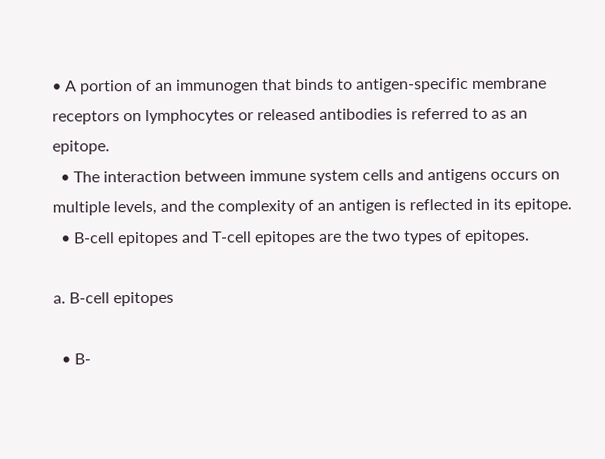• A portion of an immunogen that binds to antigen-specific membrane receptors on lymphocytes or released antibodies is referred to as an epitope.
  • The interaction between immune system cells and antigens occurs on multiple levels, and the complexity of an antigen is reflected in its epitope.
  • B-cell epitopes and T-cell epitopes are the two types of epitopes.

a. B-cell epitopes

  • B-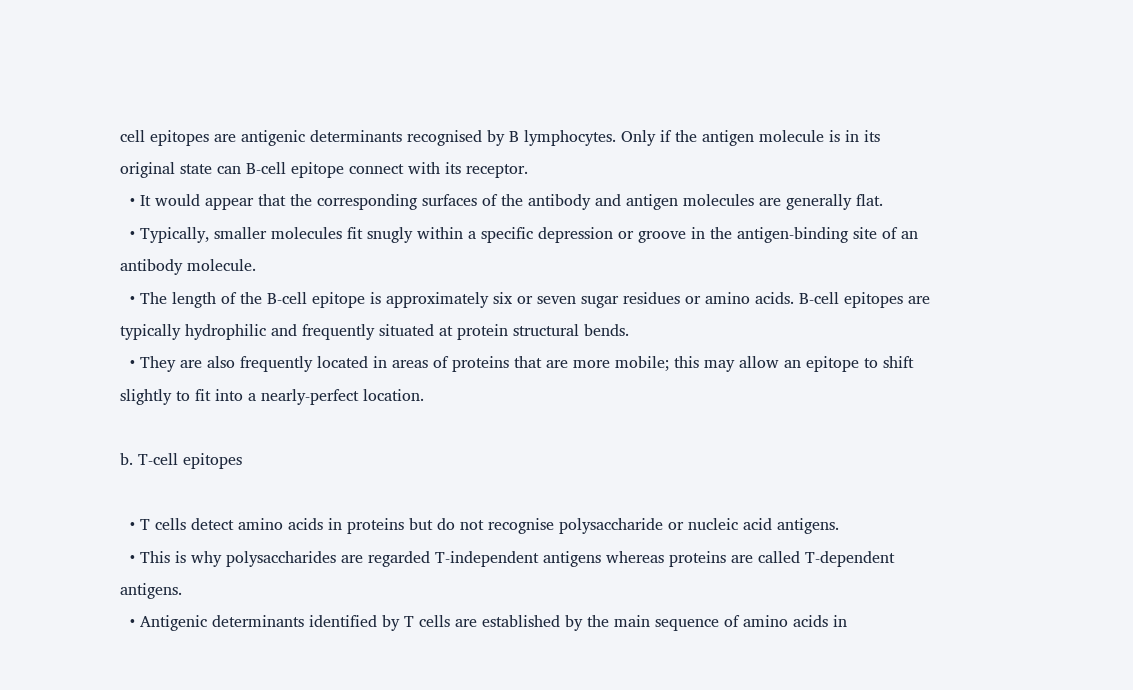cell epitopes are antigenic determinants recognised by B lymphocytes. Only if the antigen molecule is in its original state can B-cell epitope connect with its receptor.
  • It would appear that the corresponding surfaces of the antibody and antigen molecules are generally flat.
  • Typically, smaller molecules fit snugly within a specific depression or groove in the antigen-binding site of an antibody molecule.
  • The length of the B-cell epitope is approximately six or seven sugar residues or amino acids. B-cell epitopes are typically hydrophilic and frequently situated at protein structural bends.
  • They are also frequently located in areas of proteins that are more mobile; this may allow an epitope to shift slightly to fit into a nearly-perfect location.

b. T-cell epitopes

  • T cells detect amino acids in proteins but do not recognise polysaccharide or nucleic acid antigens.
  • This is why polysaccharides are regarded T-independent antigens whereas proteins are called T-dependent antigens.
  • Antigenic determinants identified by T cells are established by the main sequence of amino acids in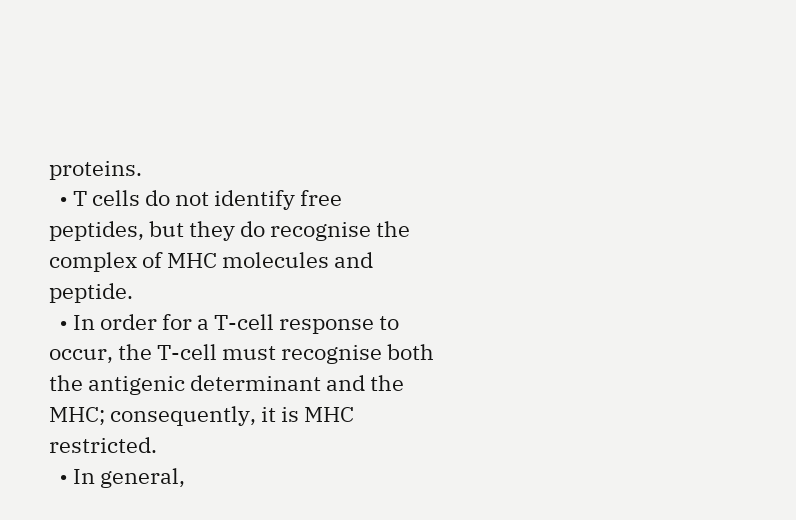proteins.
  • T cells do not identify free peptides, but they do recognise the complex of MHC molecules and peptide.
  • In order for a T-cell response to occur, the T-cell must recognise both the antigenic determinant and the MHC; consequently, it is MHC restricted.
  • In general,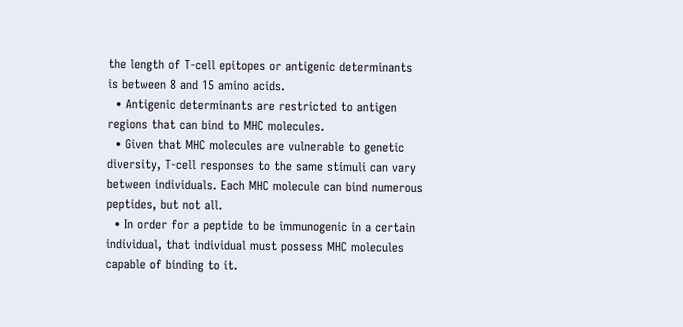the length of T-cell epitopes or antigenic determinants is between 8 and 15 amino acids.
  • Antigenic determinants are restricted to antigen regions that can bind to MHC molecules.
  • Given that MHC molecules are vulnerable to genetic diversity, T-cell responses to the same stimuli can vary between individuals. Each MHC molecule can bind numerous peptides, but not all.
  • In order for a peptide to be immunogenic in a certain individual, that individual must possess MHC molecules capable of binding to it.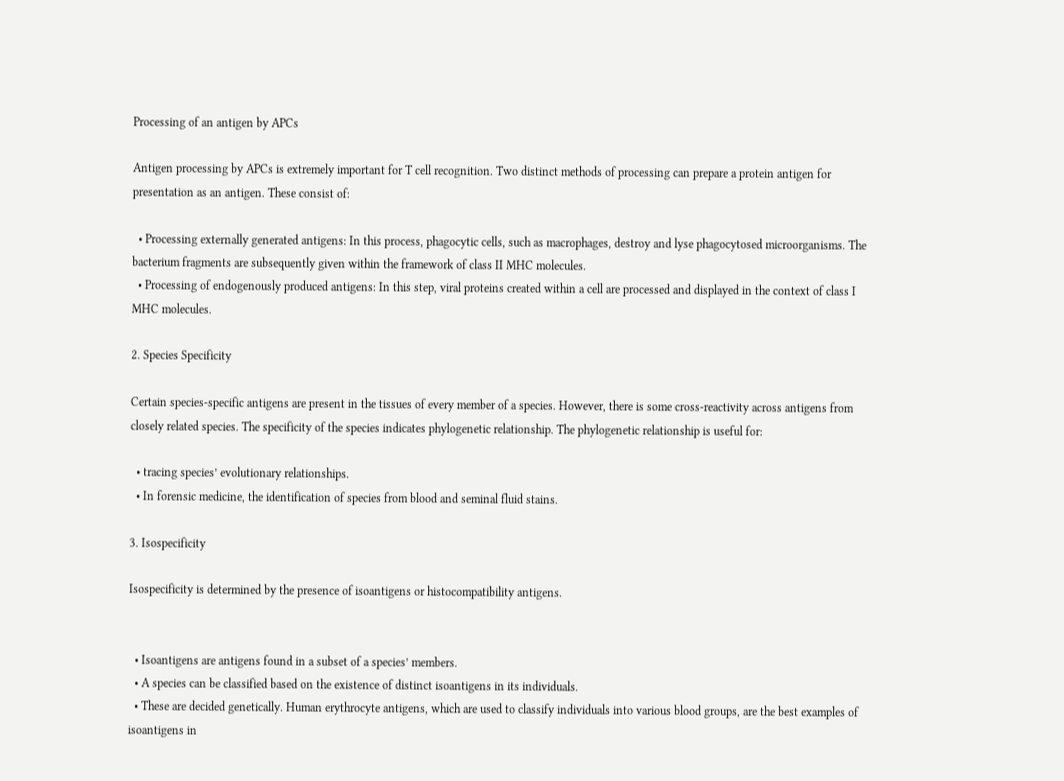Processing of an antigen by APCs

Antigen processing by APCs is extremely important for T cell recognition. Two distinct methods of processing can prepare a protein antigen for presentation as an antigen. These consist of:

  • Processing externally generated antigens: In this process, phagocytic cells, such as macrophages, destroy and lyse phagocytosed microorganisms. The bacterium fragments are subsequently given within the framework of class II MHC molecules.
  • Processing of endogenously produced antigens: In this step, viral proteins created within a cell are processed and displayed in the context of class I MHC molecules.

2. Species Specificity

Certain species-specific antigens are present in the tissues of every member of a species. However, there is some cross-reactivity across antigens from closely related species. The specificity of the species indicates phylogenetic relationship. The phylogenetic relationship is useful for:

  • tracing species’ evolutionary relationships.
  • In forensic medicine, the identification of species from blood and seminal fluid stains.

3. Isospecificity

Isospecificity is determined by the presence of isoantigens or histocompatibility antigens.


  • Isoantigens are antigens found in a subset of a species’ members.
  • A species can be classified based on the existence of distinct isoantigens in its individuals.
  • These are decided genetically. Human erythrocyte antigens, which are used to classify individuals into various blood groups, are the best examples of isoantigens in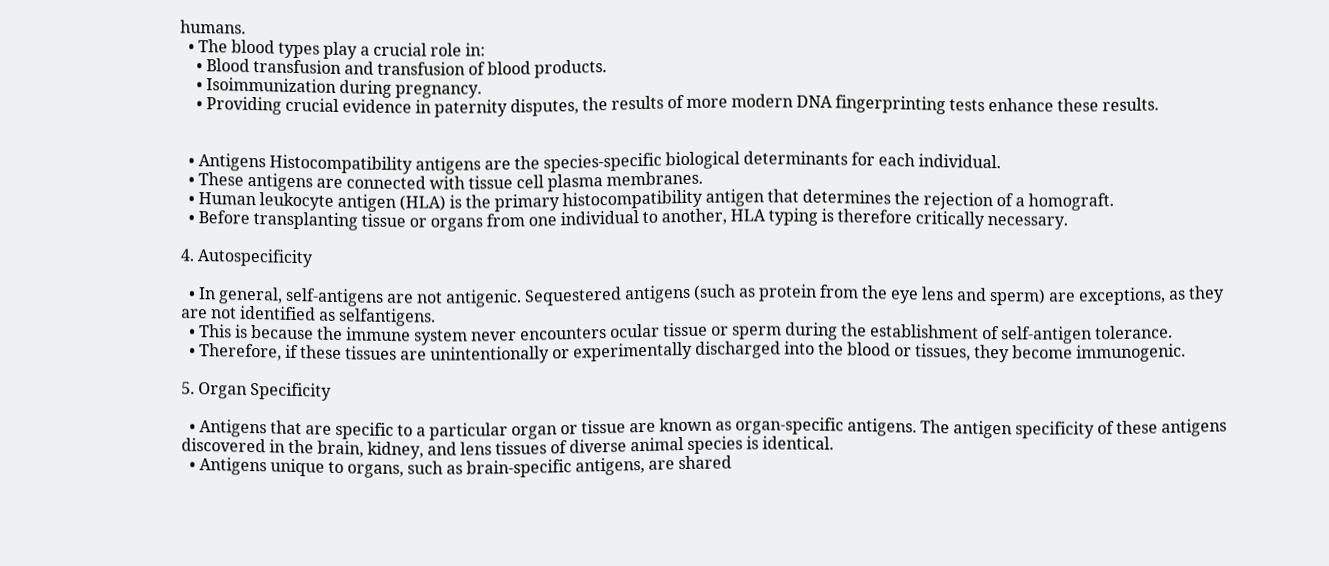humans.
  • The blood types play a crucial role in:
    • Blood transfusion and transfusion of blood products.
    • Isoimmunization during pregnancy.
    • Providing crucial evidence in paternity disputes, the results of more modern DNA fingerprinting tests enhance these results.


  • Antigens Histocompatibility antigens are the species-specific biological determinants for each individual.
  • These antigens are connected with tissue cell plasma membranes.
  • Human leukocyte antigen (HLA) is the primary histocompatibility antigen that determines the rejection of a homograft.
  • Before transplanting tissue or organs from one individual to another, HLA typing is therefore critically necessary.

4. Autospecificity

  • In general, self-antigens are not antigenic. Sequestered antigens (such as protein from the eye lens and sperm) are exceptions, as they are not identified as selfantigens.
  • This is because the immune system never encounters ocular tissue or sperm during the establishment of self-antigen tolerance.
  • Therefore, if these tissues are unintentionally or experimentally discharged into the blood or tissues, they become immunogenic.

5. Organ Specificity

  • Antigens that are specific to a particular organ or tissue are known as organ-specific antigens. The antigen specificity of these antigens discovered in the brain, kidney, and lens tissues of diverse animal species is identical.
  • Antigens unique to organs, such as brain-specific antigens, are shared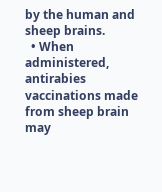by the human and sheep brains.
  • When administered, antirabies vaccinations made from sheep brain may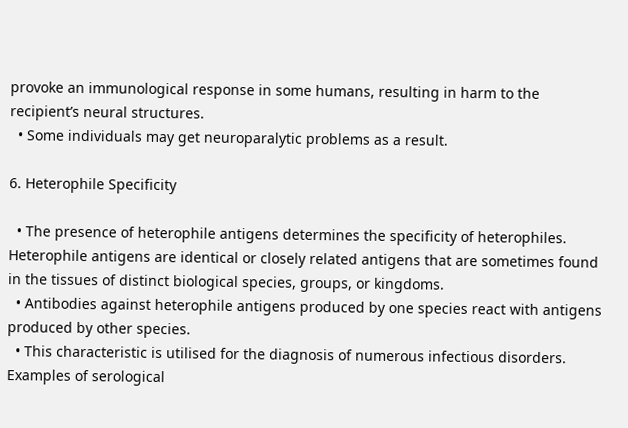provoke an immunological response in some humans, resulting in harm to the recipient’s neural structures.
  • Some individuals may get neuroparalytic problems as a result.

6. Heterophile Specificity

  • The presence of heterophile antigens determines the specificity of heterophiles. Heterophile antigens are identical or closely related antigens that are sometimes found in the tissues of distinct biological species, groups, or kingdoms.
  • Antibodies against heterophile antigens produced by one species react with antigens produced by other species.
  • This characteristic is utilised for the diagnosis of numerous infectious disorders. Examples of serological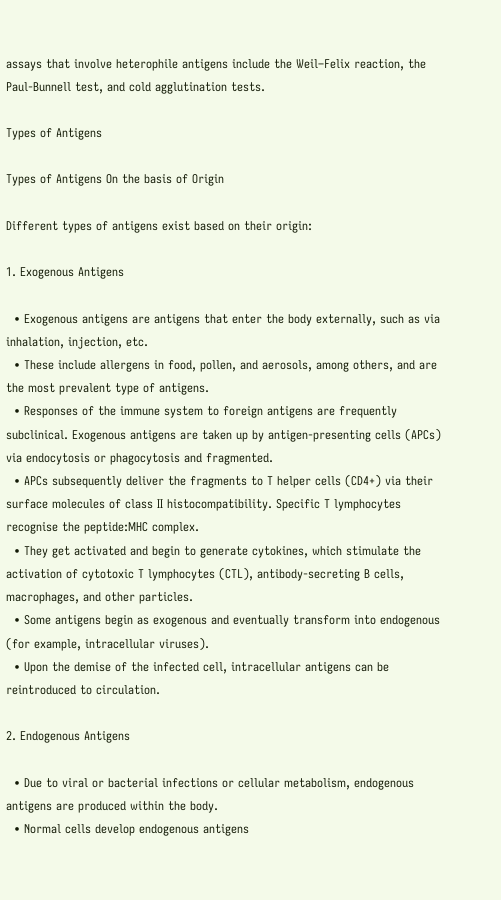assays that involve heterophile antigens include the Weil–Felix reaction, the Paul-Bunnell test, and cold agglutination tests.

Types of Antigens

Types of Antigens On the basis of Origin

Different types of antigens exist based on their origin:

1. Exogenous Antigens

  • Exogenous antigens are antigens that enter the body externally, such as via inhalation, injection, etc.
  • These include allergens in food, pollen, and aerosols, among others, and are the most prevalent type of antigens.
  • Responses of the immune system to foreign antigens are frequently subclinical. Exogenous antigens are taken up by antigen-presenting cells (APCs) via endocytosis or phagocytosis and fragmented.
  • APCs subsequently deliver the fragments to T helper cells (CD4+) via their surface molecules of class II histocompatibility. Specific T lymphocytes recognise the peptide:MHC complex.
  • They get activated and begin to generate cytokines, which stimulate the activation of cytotoxic T lymphocytes (CTL), antibody-secreting B cells, macrophages, and other particles.
  • Some antigens begin as exogenous and eventually transform into endogenous (for example, intracellular viruses).
  • Upon the demise of the infected cell, intracellular antigens can be reintroduced to circulation.

2. Endogenous Antigens

  • Due to viral or bacterial infections or cellular metabolism, endogenous antigens are produced within the body.
  • Normal cells develop endogenous antigens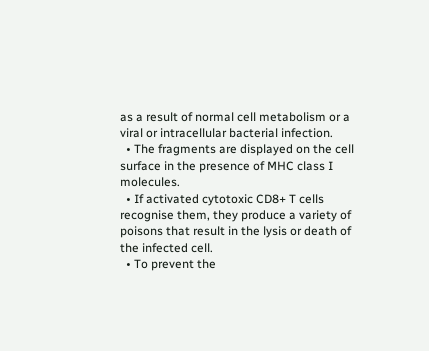as a result of normal cell metabolism or a viral or intracellular bacterial infection.
  • The fragments are displayed on the cell surface in the presence of MHC class I molecules.
  • If activated cytotoxic CD8+ T cells recognise them, they produce a variety of poisons that result in the lysis or death of the infected cell.
  • To prevent the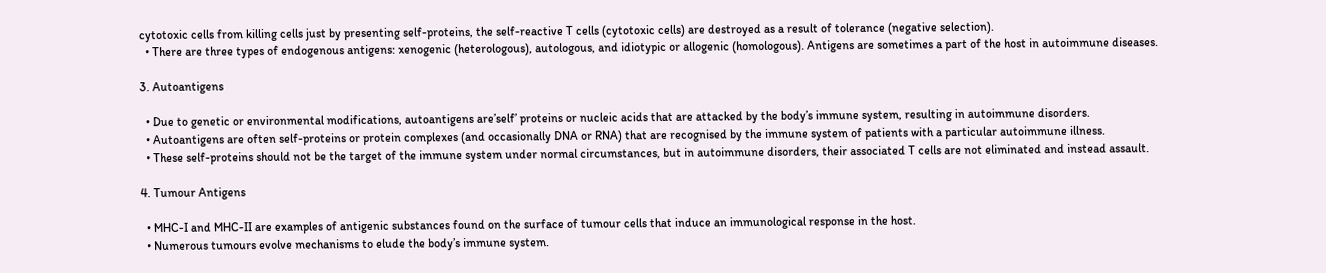cytotoxic cells from killing cells just by presenting self-proteins, the self-reactive T cells (cytotoxic cells) are destroyed as a result of tolerance (negative selection).
  • There are three types of endogenous antigens: xenogenic (heterologous), autologous, and idiotypic or allogenic (homologous). Antigens are sometimes a part of the host in autoimmune diseases.

3. Autoantigens

  • Due to genetic or environmental modifications, autoantigens are’self’ proteins or nucleic acids that are attacked by the body’s immune system, resulting in autoimmune disorders.
  • Autoantigens are often self-proteins or protein complexes (and occasionally DNA or RNA) that are recognised by the immune system of patients with a particular autoimmune illness.
  • These self-proteins should not be the target of the immune system under normal circumstances, but in autoimmune disorders, their associated T cells are not eliminated and instead assault.

4. Tumour Antigens

  • MHC-I and MHC-II are examples of antigenic substances found on the surface of tumour cells that induce an immunological response in the host.
  • Numerous tumours evolve mechanisms to elude the body’s immune system.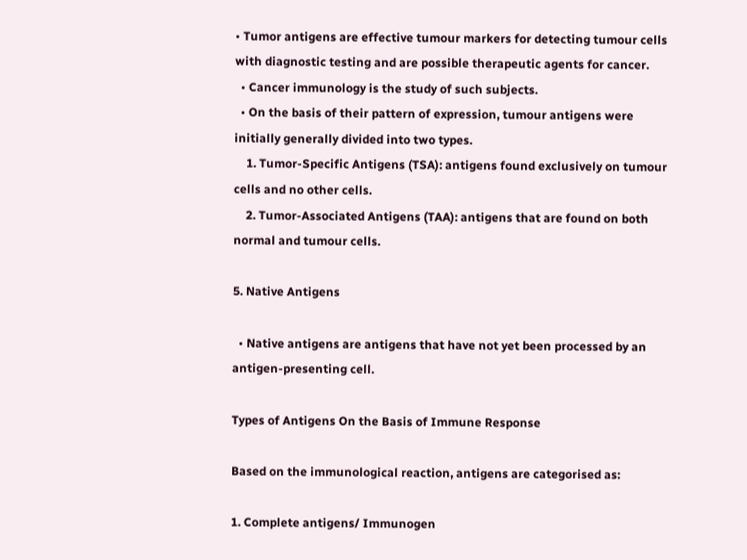• Tumor antigens are effective tumour markers for detecting tumour cells with diagnostic testing and are possible therapeutic agents for cancer.
  • Cancer immunology is the study of such subjects.
  • On the basis of their pattern of expression, tumour antigens were initially generally divided into two types.
    1. Tumor-Specific Antigens (TSA): antigens found exclusively on tumour cells and no other cells.
    2. Tumor-Associated Antigens (TAA): antigens that are found on both normal and tumour cells.

5. Native Antigens

  • Native antigens are antigens that have not yet been processed by an antigen-presenting cell.

Types of Antigens On the Basis of Immune Response

Based on the immunological reaction, antigens are categorised as:

1. Complete antigens/ Immunogen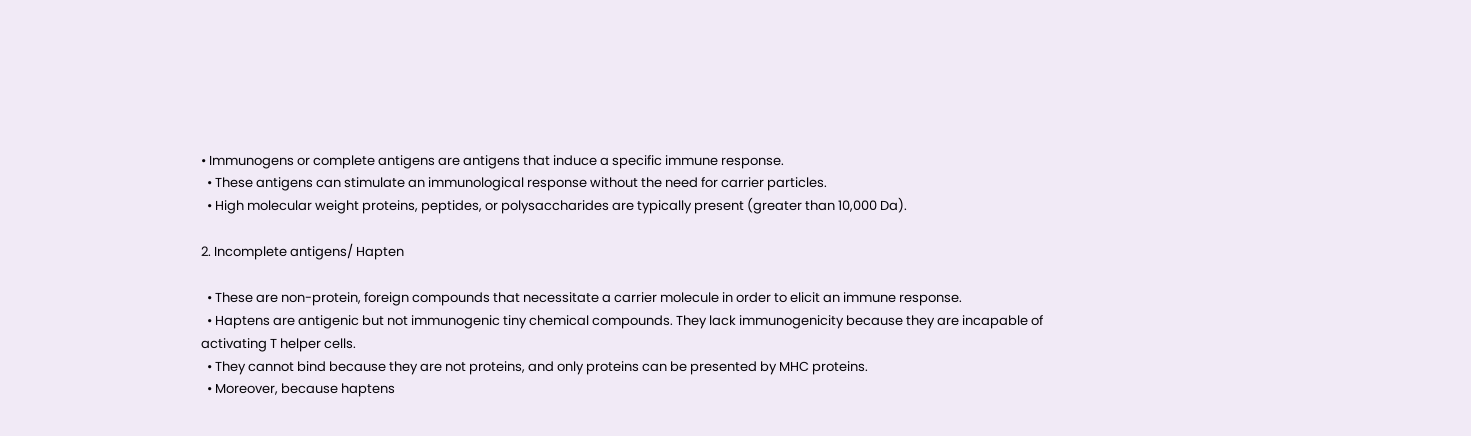• Immunogens or complete antigens are antigens that induce a specific immune response.
  • These antigens can stimulate an immunological response without the need for carrier particles.
  • High molecular weight proteins, peptides, or polysaccharides are typically present (greater than 10,000 Da).

2. Incomplete antigens/ Hapten

  • These are non-protein, foreign compounds that necessitate a carrier molecule in order to elicit an immune response.
  • Haptens are antigenic but not immunogenic tiny chemical compounds. They lack immunogenicity because they are incapable of activating T helper cells.
  • They cannot bind because they are not proteins, and only proteins can be presented by MHC proteins.
  • Moreover, because haptens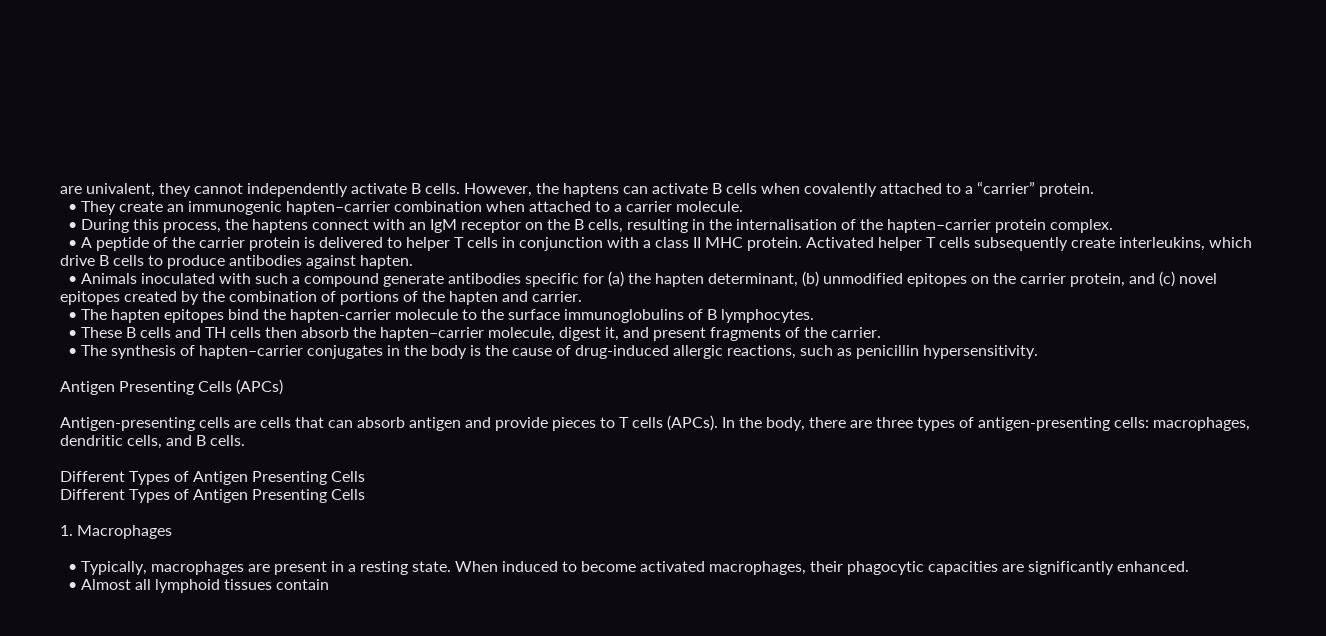are univalent, they cannot independently activate B cells. However, the haptens can activate B cells when covalently attached to a “carrier” protein.
  • They create an immunogenic hapten–carrier combination when attached to a carrier molecule.
  • During this process, the haptens connect with an IgM receptor on the B cells, resulting in the internalisation of the hapten–carrier protein complex.
  • A peptide of the carrier protein is delivered to helper T cells in conjunction with a class II MHC protein. Activated helper T cells subsequently create interleukins, which drive B cells to produce antibodies against hapten.
  • Animals inoculated with such a compound generate antibodies specific for (a) the hapten determinant, (b) unmodified epitopes on the carrier protein, and (c) novel epitopes created by the combination of portions of the hapten and carrier.
  • The hapten epitopes bind the hapten-carrier molecule to the surface immunoglobulins of B lymphocytes.
  • These B cells and TH cells then absorb the hapten–carrier molecule, digest it, and present fragments of the carrier.
  • The synthesis of hapten–carrier conjugates in the body is the cause of drug-induced allergic reactions, such as penicillin hypersensitivity.

Antigen Presenting Cells (APCs)

Antigen-presenting cells are cells that can absorb antigen and provide pieces to T cells (APCs). In the body, there are three types of antigen-presenting cells: macrophages, dendritic cells, and B cells.

Different Types of Antigen Presenting Cells
Different Types of Antigen Presenting Cells

1. Macrophages

  • Typically, macrophages are present in a resting state. When induced to become activated macrophages, their phagocytic capacities are significantly enhanced.
  • Almost all lymphoid tissues contain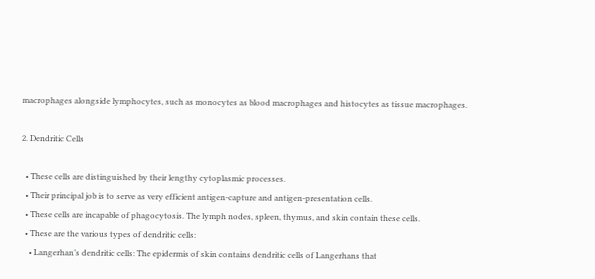macrophages alongside lymphocytes, such as monocytes as blood macrophages and histocytes as tissue macrophages.

2. Dendritic Cells

  • These cells are distinguished by their lengthy cytoplasmic processes.
  • Their principal job is to serve as very efficient antigen-capture and antigen-presentation cells.
  • These cells are incapable of phagocytosis. The lymph nodes, spleen, thymus, and skin contain these cells.
  • These are the various types of dendritic cells:
    • Langerhan’s dendritic cells: The epidermis of skin contains dendritic cells of Langerhans that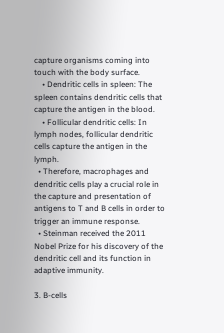capture organisms coming into touch with the body surface.
    • Dendritic cells in spleen: The spleen contains dendritic cells that capture the antigen in the blood.
    • Follicular dendritic cells: In lymph nodes, follicular dendritic cells capture the antigen in the lymph.
  • Therefore, macrophages and dendritic cells play a crucial role in the capture and presentation of antigens to T and B cells in order to trigger an immune response.
  • Steinman received the 2011 Nobel Prize for his discovery of the dendritic cell and its function in adaptive immunity.

3. B-cells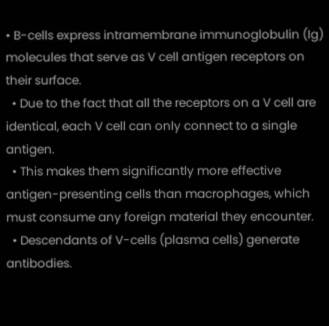• B-cells express intramembrane immunoglobulin (Ig) molecules that serve as V cell antigen receptors on their surface.
  • Due to the fact that all the receptors on a V cell are identical, each V cell can only connect to a single antigen.
  • This makes them significantly more effective antigen-presenting cells than macrophages, which must consume any foreign material they encounter.
  • Descendants of V-cells (plasma cells) generate antibodies.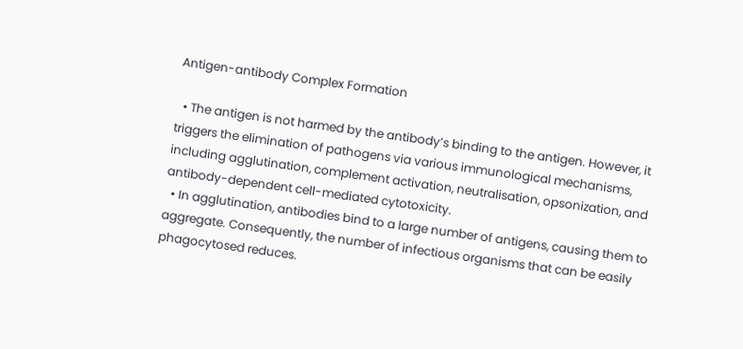Antigen-antibody Complex Formation

  • The antigen is not harmed by the antibody’s binding to the antigen. However, it triggers the elimination of pathogens via various immunological mechanisms, including agglutination, complement activation, neutralisation, opsonization, and antibody-dependent cell-mediated cytotoxicity.
  • In agglutination, antibodies bind to a large number of antigens, causing them to aggregate. Consequently, the number of infectious organisms that can be easily phagocytosed reduces.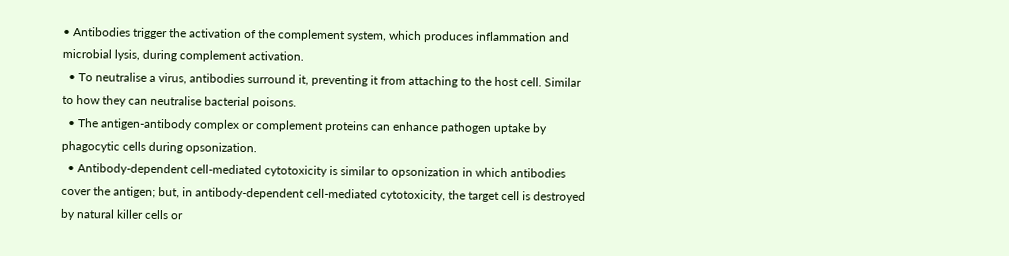• Antibodies trigger the activation of the complement system, which produces inflammation and microbial lysis, during complement activation.
  • To neutralise a virus, antibodies surround it, preventing it from attaching to the host cell. Similar to how they can neutralise bacterial poisons.
  • The antigen-antibody complex or complement proteins can enhance pathogen uptake by phagocytic cells during opsonization.
  • Antibody-dependent cell-mediated cytotoxicity is similar to opsonization in which antibodies cover the antigen; but, in antibody-dependent cell-mediated cytotoxicity, the target cell is destroyed by natural killer cells or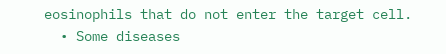eosinophils that do not enter the target cell.
  • Some diseases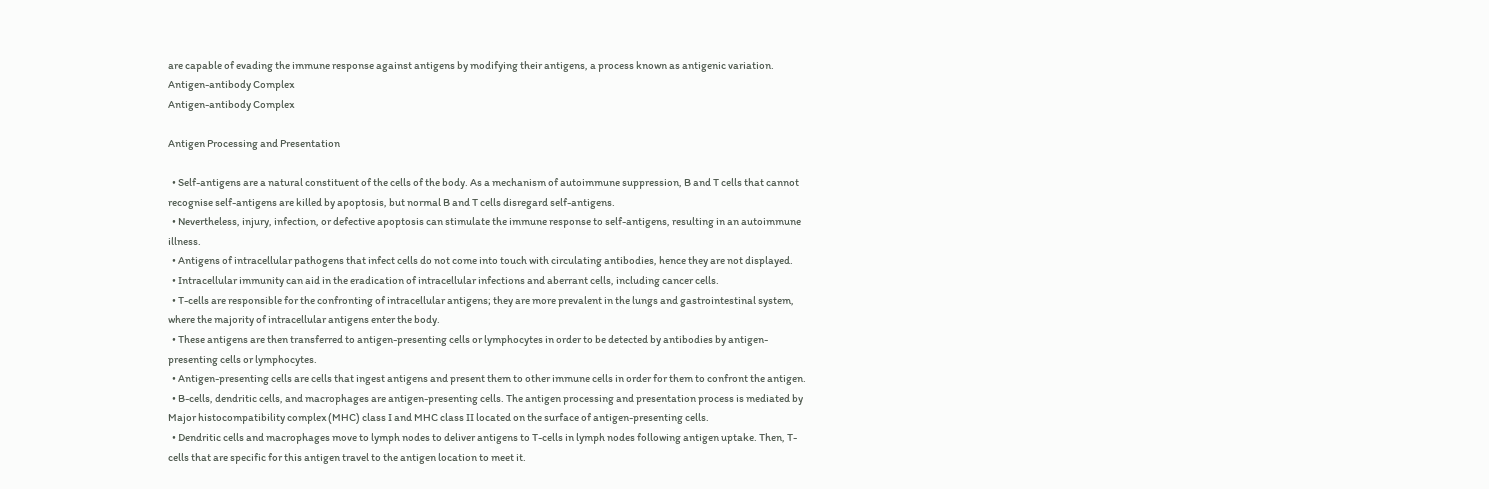are capable of evading the immune response against antigens by modifying their antigens, a process known as antigenic variation.
Antigen-antibody Complex
Antigen-antibody Complex

Antigen Processing and Presentation

  • Self-antigens are a natural constituent of the cells of the body. As a mechanism of autoimmune suppression, B and T cells that cannot recognise self-antigens are killed by apoptosis, but normal B and T cells disregard self-antigens.
  • Nevertheless, injury, infection, or defective apoptosis can stimulate the immune response to self-antigens, resulting in an autoimmune illness.
  • Antigens of intracellular pathogens that infect cells do not come into touch with circulating antibodies, hence they are not displayed.
  • Intracellular immunity can aid in the eradication of intracellular infections and aberrant cells, including cancer cells.
  • T-cells are responsible for the confronting of intracellular antigens; they are more prevalent in the lungs and gastrointestinal system, where the majority of intracellular antigens enter the body.
  • These antigens are then transferred to antigen-presenting cells or lymphocytes in order to be detected by antibodies by antigen-presenting cells or lymphocytes.
  • Antigen-presenting cells are cells that ingest antigens and present them to other immune cells in order for them to confront the antigen.
  • B-cells, dendritic cells, and macrophages are antigen-presenting cells. The antigen processing and presentation process is mediated by Major histocompatibility complex (MHC) class I and MHC class II located on the surface of antigen-presenting cells.
  • Dendritic cells and macrophages move to lymph nodes to deliver antigens to T-cells in lymph nodes following antigen uptake. Then, T-cells that are specific for this antigen travel to the antigen location to meet it.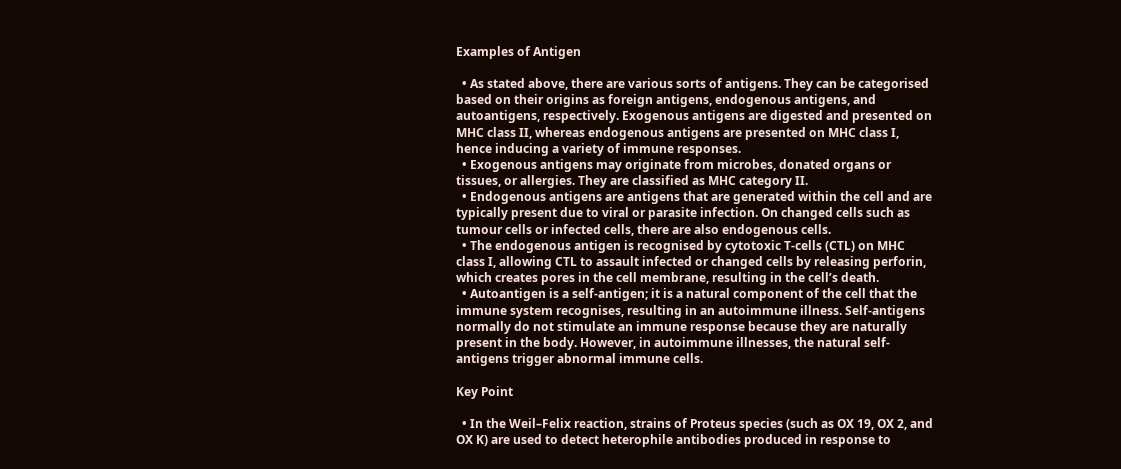Examples of Antigen

  • As stated above, there are various sorts of antigens. They can be categorised based on their origins as foreign antigens, endogenous antigens, and autoantigens, respectively. Exogenous antigens are digested and presented on MHC class II, whereas endogenous antigens are presented on MHC class I, hence inducing a variety of immune responses.
  • Exogenous antigens may originate from microbes, donated organs or tissues, or allergies. They are classified as MHC category II.
  • Endogenous antigens are antigens that are generated within the cell and are typically present due to viral or parasite infection. On changed cells such as tumour cells or infected cells, there are also endogenous cells.
  • The endogenous antigen is recognised by cytotoxic T-cells (CTL) on MHC class I, allowing CTL to assault infected or changed cells by releasing perforin, which creates pores in the cell membrane, resulting in the cell’s death.
  • Autoantigen is a self-antigen; it is a natural component of the cell that the immune system recognises, resulting in an autoimmune illness. Self-antigens normally do not stimulate an immune response because they are naturally present in the body. However, in autoimmune illnesses, the natural self-antigens trigger abnormal immune cells.

Key Point

  • In the Weil–Felix reaction, strains of Proteus species (such as OX 19, OX 2, and OX K) are used to detect heterophile antibodies produced in response to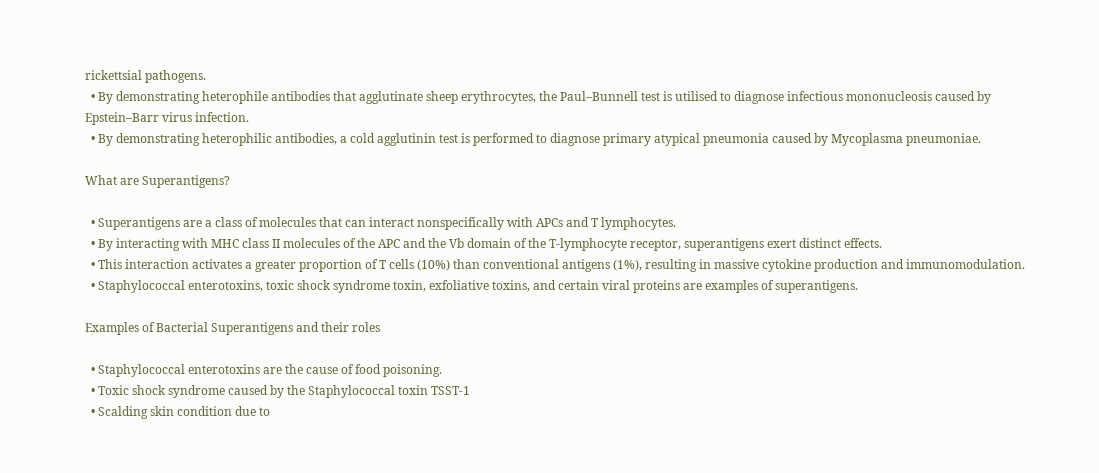rickettsial pathogens.
  • By demonstrating heterophile antibodies that agglutinate sheep erythrocytes, the Paul–Bunnell test is utilised to diagnose infectious mononucleosis caused by Epstein–Barr virus infection.
  • By demonstrating heterophilic antibodies, a cold agglutinin test is performed to diagnose primary atypical pneumonia caused by Mycoplasma pneumoniae.

What are Superantigens?

  • Superantigens are a class of molecules that can interact nonspecifically with APCs and T lymphocytes.
  • By interacting with MHC class II molecules of the APC and the Vb domain of the T-lymphocyte receptor, superantigens exert distinct effects.
  • This interaction activates a greater proportion of T cells (10%) than conventional antigens (1%), resulting in massive cytokine production and immunomodulation.
  • Staphylococcal enterotoxins, toxic shock syndrome toxin, exfoliative toxins, and certain viral proteins are examples of superantigens.

Examples of Bacterial Superantigens and their roles

  • Staphylococcal enterotoxins are the cause of food poisoning.
  • Toxic shock syndrome caused by the Staphylococcal toxin TSST-1
  • Scalding skin condition due to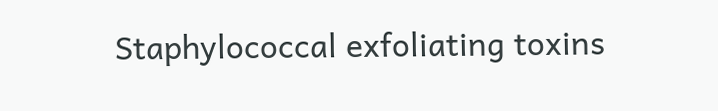Staphylococcal exfoliating toxins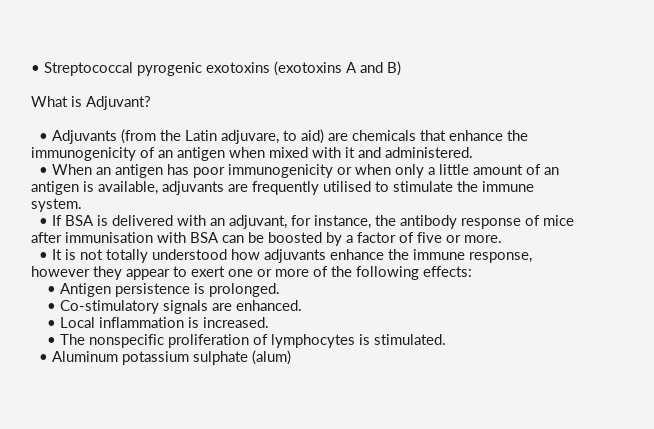• Streptococcal pyrogenic exotoxins (exotoxins A and B)

What is Adjuvant?

  • Adjuvants (from the Latin adjuvare, to aid) are chemicals that enhance the immunogenicity of an antigen when mixed with it and administered.
  • When an antigen has poor immunogenicity or when only a little amount of an antigen is available, adjuvants are frequently utilised to stimulate the immune system.
  • If BSA is delivered with an adjuvant, for instance, the antibody response of mice after immunisation with BSA can be boosted by a factor of five or more.
  • It is not totally understood how adjuvants enhance the immune response, however they appear to exert one or more of the following effects:
    • Antigen persistence is prolonged.
    • Co-stimulatory signals are enhanced.
    • Local inflammation is increased.
    • The nonspecific proliferation of lymphocytes is stimulated.
  • Aluminum potassium sulphate (alum)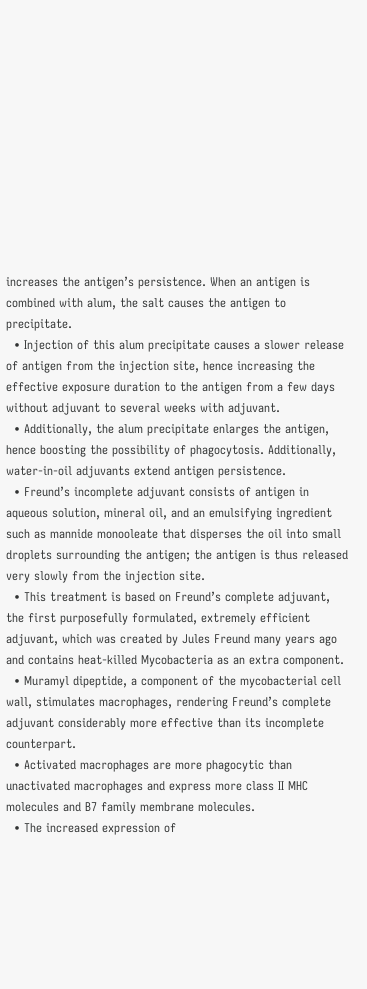increases the antigen’s persistence. When an antigen is combined with alum, the salt causes the antigen to precipitate.
  • Injection of this alum precipitate causes a slower release of antigen from the injection site, hence increasing the effective exposure duration to the antigen from a few days without adjuvant to several weeks with adjuvant.
  • Additionally, the alum precipitate enlarges the antigen, hence boosting the possibility of phagocytosis. Additionally, water-in-oil adjuvants extend antigen persistence.
  • Freund’s incomplete adjuvant consists of antigen in aqueous solution, mineral oil, and an emulsifying ingredient such as mannide monooleate that disperses the oil into small droplets surrounding the antigen; the antigen is thus released very slowly from the injection site.
  • This treatment is based on Freund’s complete adjuvant, the first purposefully formulated, extremely efficient adjuvant, which was created by Jules Freund many years ago and contains heat-killed Mycobacteria as an extra component.
  • Muramyl dipeptide, a component of the mycobacterial cell wall, stimulates macrophages, rendering Freund’s complete adjuvant considerably more effective than its incomplete counterpart.
  • Activated macrophages are more phagocytic than unactivated macrophages and express more class II MHC molecules and B7 family membrane molecules.
  • The increased expression of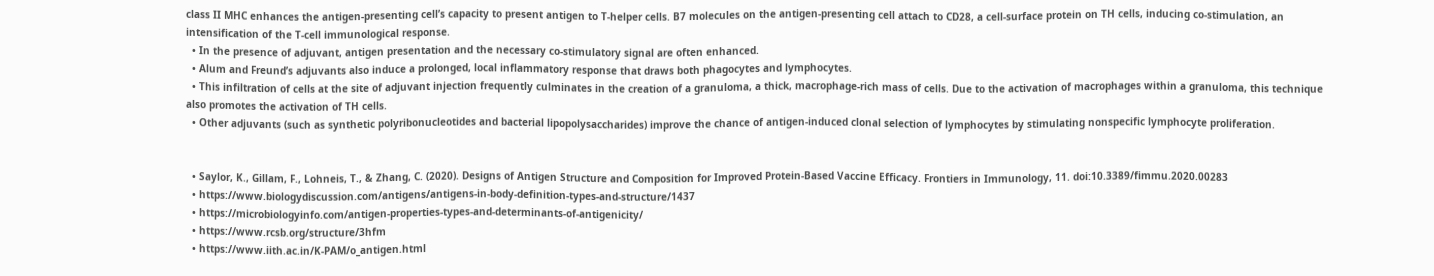class II MHC enhances the antigen-presenting cell’s capacity to present antigen to T-helper cells. B7 molecules on the antigen-presenting cell attach to CD28, a cell-surface protein on TH cells, inducing co-stimulation, an intensification of the T-cell immunological response.
  • In the presence of adjuvant, antigen presentation and the necessary co-stimulatory signal are often enhanced.
  • Alum and Freund’s adjuvants also induce a prolonged, local inflammatory response that draws both phagocytes and lymphocytes.
  • This infiltration of cells at the site of adjuvant injection frequently culminates in the creation of a granuloma, a thick, macrophage-rich mass of cells. Due to the activation of macrophages within a granuloma, this technique also promotes the activation of TH cells.
  • Other adjuvants (such as synthetic polyribonucleotides and bacterial lipopolysaccharides) improve the chance of antigen-induced clonal selection of lymphocytes by stimulating nonspecific lymphocyte proliferation.


  • Saylor, K., Gillam, F., Lohneis, T., & Zhang, C. (2020). Designs of Antigen Structure and Composition for Improved Protein-Based Vaccine Efficacy. Frontiers in Immunology, 11. doi:10.3389/fimmu.2020.00283
  • https://www.biologydiscussion.com/antigens/antigens-in-body-definition-types-and-structure/1437
  • https://microbiologyinfo.com/antigen-properties-types-and-determinants-of-antigenicity/
  • https://www.rcsb.org/structure/3hfm
  • https://www.iith.ac.in/K-PAM/o_antigen.html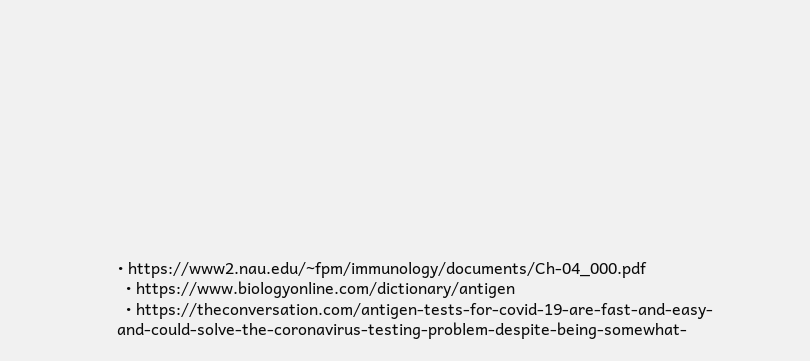• https://www2.nau.edu/~fpm/immunology/documents/Ch-04_000.pdf
  • https://www.biologyonline.com/dictionary/antigen
  • https://theconversation.com/antigen-tests-for-covid-19-are-fast-and-easy-and-could-solve-the-coronavirus-testing-problem-despite-being-somewhat-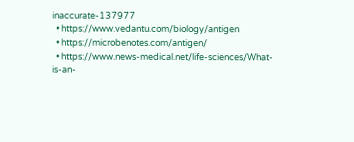inaccurate-137977
  • https://www.vedantu.com/biology/antigen
  • https://microbenotes.com/antigen/
  • https://www.news-medical.net/life-sciences/What-is-an-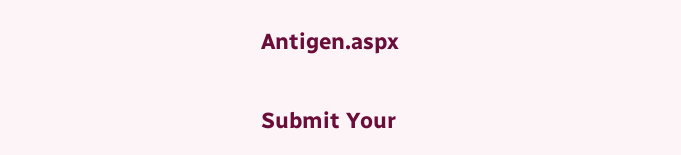Antigen.aspx


Submit Your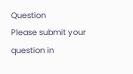Question
Please submit your question in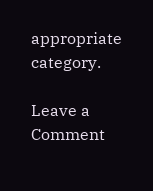appropriate category.

Leave a Comment